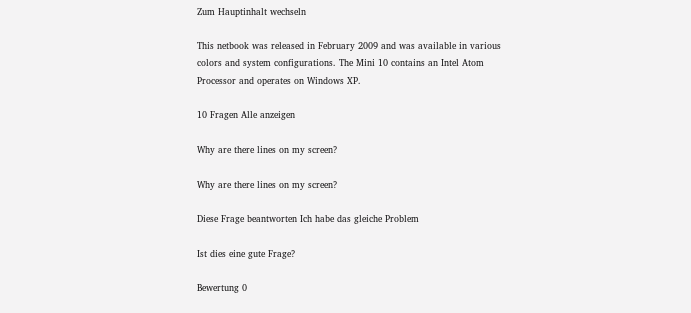Zum Hauptinhalt wechseln

This netbook was released in February 2009 and was available in various colors and system configurations. The Mini 10 contains an Intel Atom Processor and operates on Windows XP.

10 Fragen Alle anzeigen

Why are there lines on my screen?

Why are there lines on my screen?

Diese Frage beantworten Ich habe das gleiche Problem

Ist dies eine gute Frage?

Bewertung 0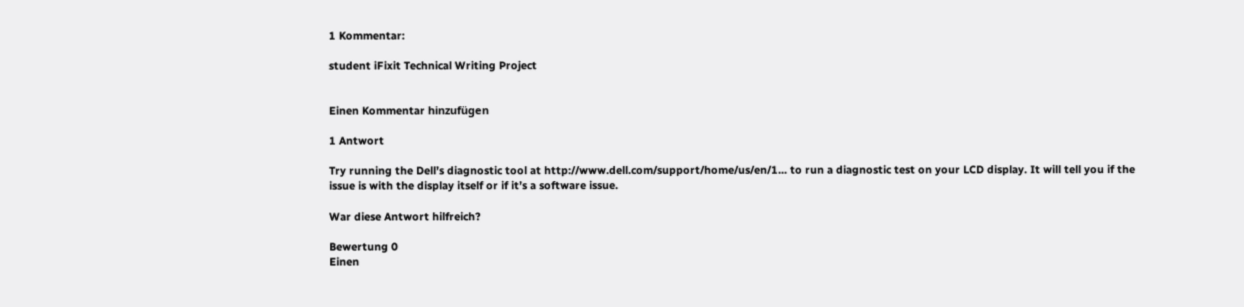1 Kommentar:

student iFixit Technical Writing Project


Einen Kommentar hinzufügen

1 Antwort

Try running the Dell’s diagnostic tool at http://www.dell.com/support/home/us/en/1... to run a diagnostic test on your LCD display. It will tell you if the issue is with the display itself or if it’s a software issue.

War diese Antwort hilfreich?

Bewertung 0
Einen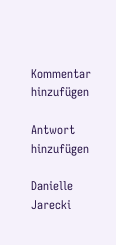Kommentar hinzufügen

Antwort hinzufügen

Danielle Jarecki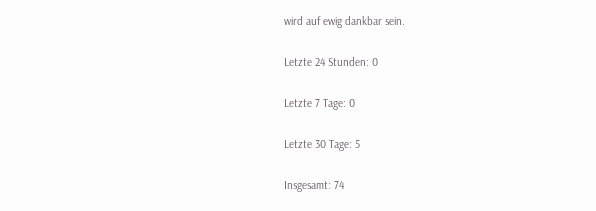wird auf ewig dankbar sein.

Letzte 24 Stunden: 0

Letzte 7 Tage: 0

Letzte 30 Tage: 5

Insgesamt: 74